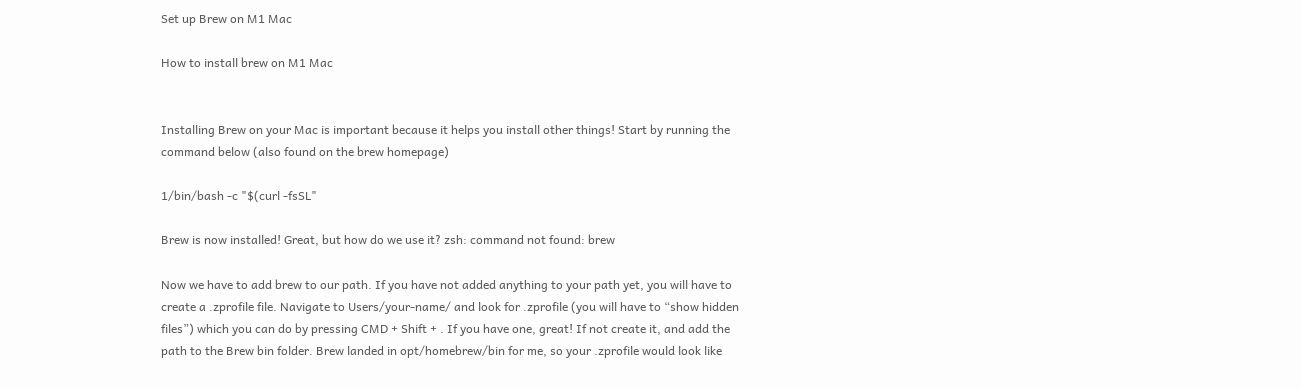Set up Brew on M1 Mac

How to install brew on M1 Mac


Installing Brew on your Mac is important because it helps you install other things! Start by running the command below (also found on the brew homepage)

1/bin/bash -c "$(curl -fsSL"

Brew is now installed! Great, but how do we use it? zsh: command not found: brew

Now we have to add brew to our path. If you have not added anything to your path yet, you will have to create a .zprofile file. Navigate to Users/your-name/ and look for .zprofile (you will have to “show hidden files”) which you can do by pressing CMD + Shift + . If you have one, great! If not create it, and add the path to the Brew bin folder. Brew landed in opt/homebrew/bin for me, so your .zprofile would look like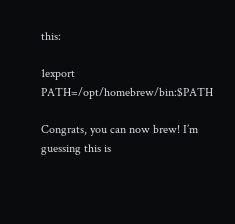this:

1export PATH=/opt/homebrew/bin:$PATH

Congrats, you can now brew! I’m guessing this is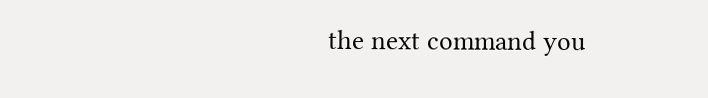the next command you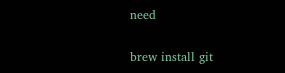need

brew install git